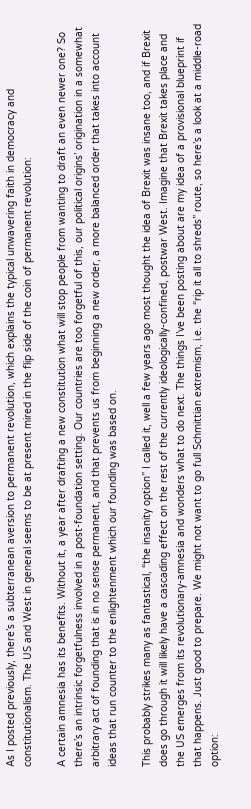As I posted previously, there’s a subterranean aversion to permanent revolution, which explains the typical unwavering faith in democracy and constitutionalism. The US and West in general seems to be at present mired in the flip side of the coin of permanent revolution:

A certain amnesia has its benefits. Without it, a year after drafting a new constitution what will stop people from wanting to draft an even newer one? So there’s an intrinsic forgetfulness involved in a post-foundation setting. Our countries are too forgetful of this, our political origins’ origination in a somewhat arbitrary act of founding that is in no sense permanent, and that prevents us from beginning a new order, a more balanced order that takes into account ideas that run counter to the enlightenment which our founding was based on.

This probably strikes many as fantastical, “the insanity option” I called it, well a few years ago most thought the idea of Brexit was insane too, and if Brexit does go through it will likely have a cascading effect on the rest of the currently ideologically-confined, postwar West. Imagine that Brexit takes place and the US emerges from its revolutionary-amnesia and wonders what to do next. The things I’ve been posting about are my idea of a provisional blueprint if that happens. Just good to prepare. We might not want to go full Schmittian extremism, i.e. the “rip it all to shreds” route, so here’s a look at a middle-road option: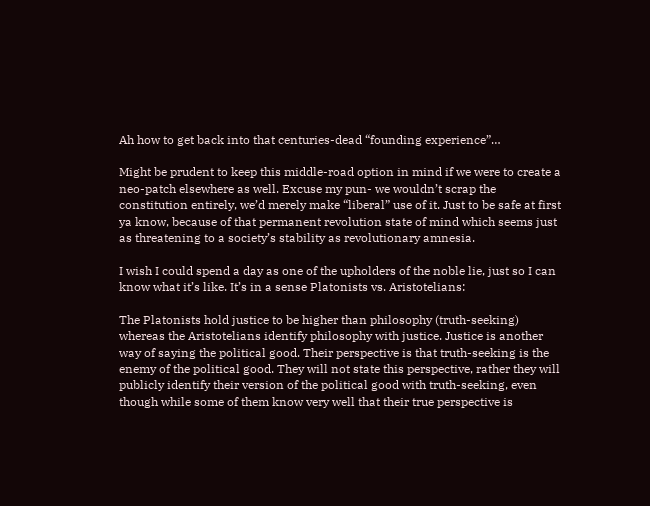Ah how to get back into that centuries-dead “founding experience”…

Might be prudent to keep this middle-road option in mind if we were to create a neo-patch elsewhere as well. Excuse my pun- we wouldn’t scrap the constitution entirely, we’d merely make “liberal” use of it. Just to be safe at first ya know, because of that permanent revolution state of mind which seems just as threatening to a society’s stability as revolutionary amnesia.

I wish I could spend a day as one of the upholders of the noble lie, just so I can know what it’s like. It’s in a sense Platonists vs. Aristotelians:

The Platonists hold justice to be higher than philosophy (truth-seeking) whereas the Aristotelians identify philosophy with justice. Justice is another way of saying the political good. Their perspective is that truth-seeking is the enemy of the political good. They will not state this perspective, rather they will publicly identify their version of the political good with truth-seeking, even though while some of them know very well that their true perspective is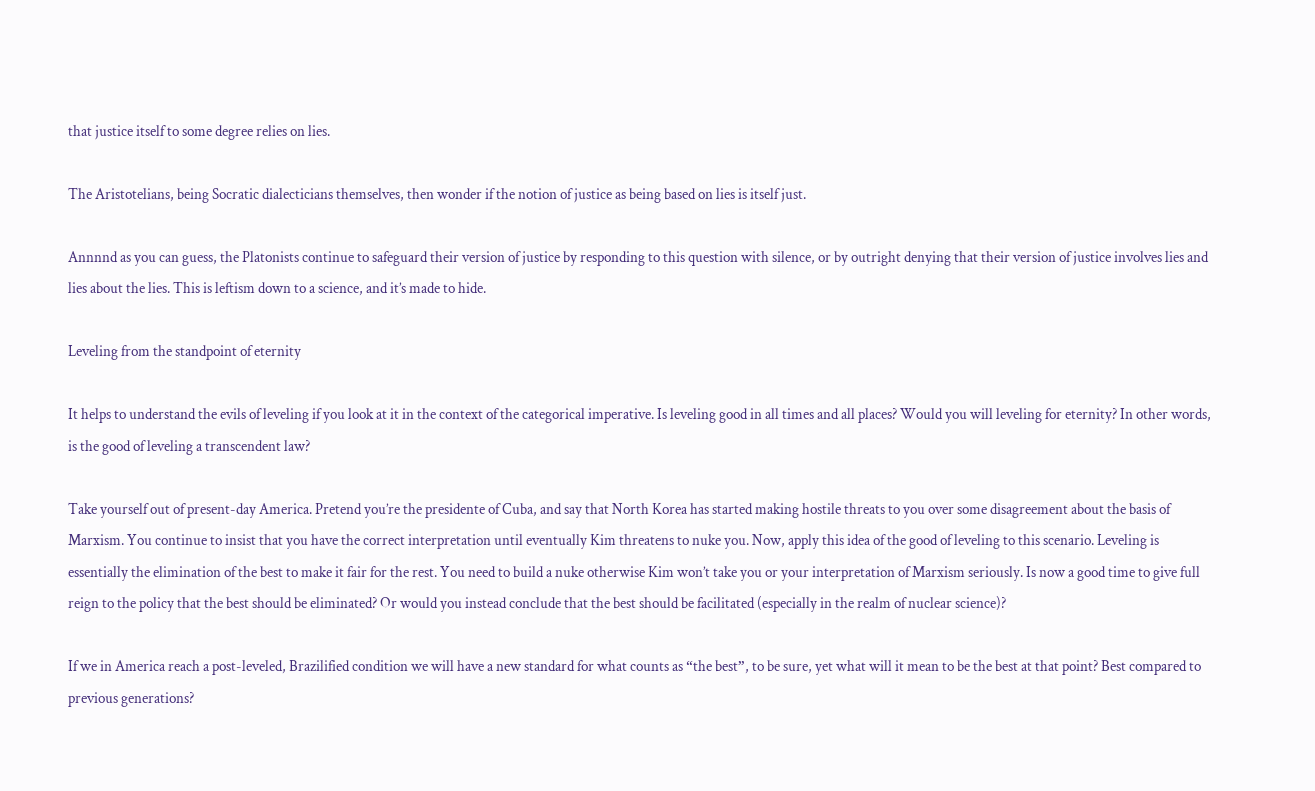that justice itself to some degree relies on lies.

The Aristotelians, being Socratic dialecticians themselves, then wonder if the notion of justice as being based on lies is itself just.

Annnnd as you can guess, the Platonists continue to safeguard their version of justice by responding to this question with silence, or by outright denying that their version of justice involves lies and lies about the lies. This is leftism down to a science, and it’s made to hide.

Leveling from the standpoint of eternity

It helps to understand the evils of leveling if you look at it in the context of the categorical imperative. Is leveling good in all times and all places? Would you will leveling for eternity? In other words, is the good of leveling a transcendent law?

Take yourself out of present-day America. Pretend you’re the presidente of Cuba, and say that North Korea has started making hostile threats to you over some disagreement about the basis of Marxism. You continue to insist that you have the correct interpretation until eventually Kim threatens to nuke you. Now, apply this idea of the good of leveling to this scenario. Leveling is essentially the elimination of the best to make it fair for the rest. You need to build a nuke otherwise Kim won’t take you or your interpretation of Marxism seriously. Is now a good time to give full reign to the policy that the best should be eliminated? Or would you instead conclude that the best should be facilitated (especially in the realm of nuclear science)?

If we in America reach a post-leveled, Brazilified condition we will have a new standard for what counts as “the best”, to be sure, yet what will it mean to be the best at that point? Best compared to previous generations?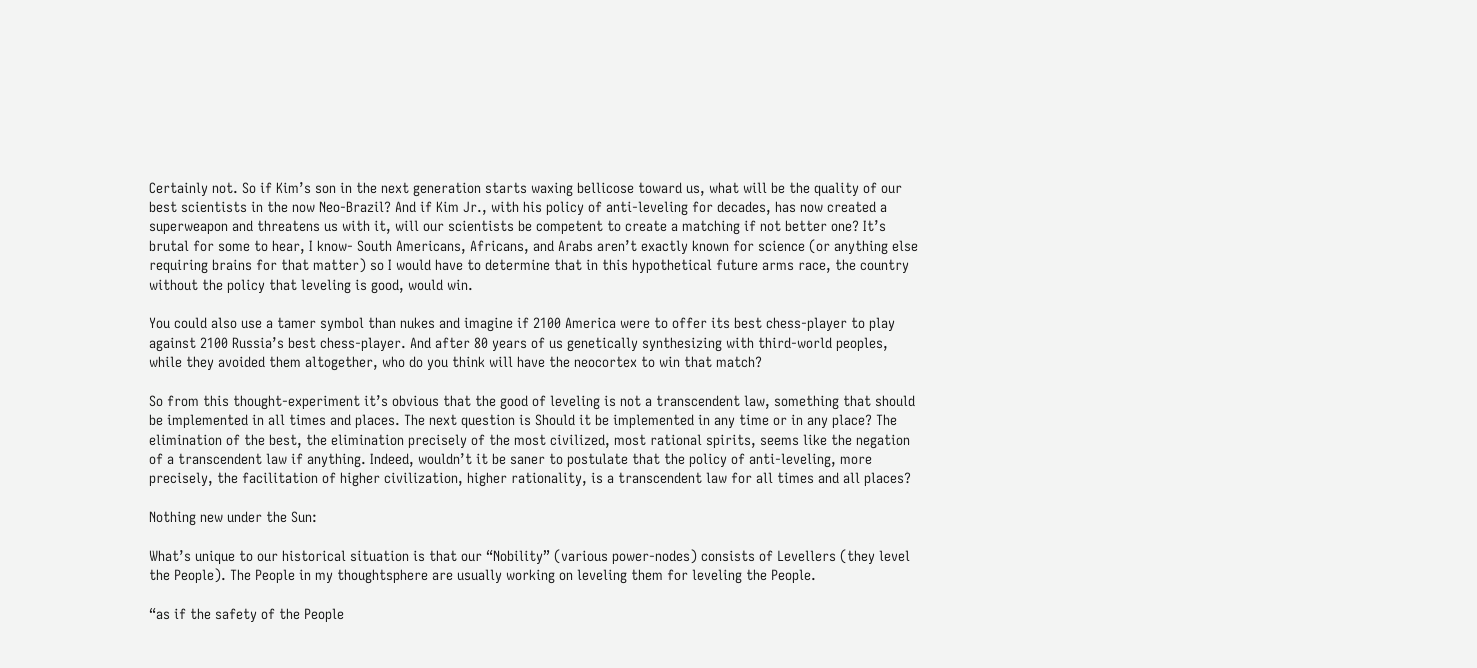Certainly not. So if Kim’s son in the next generation starts waxing bellicose toward us, what will be the quality of our best scientists in the now Neo-Brazil? And if Kim Jr., with his policy of anti-leveling for decades, has now created a superweapon and threatens us with it, will our scientists be competent to create a matching if not better one? It’s brutal for some to hear, I know- South Americans, Africans, and Arabs aren’t exactly known for science (or anything else requiring brains for that matter) so I would have to determine that in this hypothetical future arms race, the country without the policy that leveling is good, would win.

You could also use a tamer symbol than nukes and imagine if 2100 America were to offer its best chess-player to play against 2100 Russia’s best chess-player. And after 80 years of us genetically synthesizing with third-world peoples, while they avoided them altogether, who do you think will have the neocortex to win that match?

So from this thought-experiment it’s obvious that the good of leveling is not a transcendent law, something that should be implemented in all times and places. The next question is Should it be implemented in any time or in any place? The elimination of the best, the elimination precisely of the most civilized, most rational spirits, seems like the negation of a transcendent law if anything. Indeed, wouldn’t it be saner to postulate that the policy of anti-leveling, more precisely, the facilitation of higher civilization, higher rationality, is a transcendent law for all times and all places?

Nothing new under the Sun:

What’s unique to our historical situation is that our “Nobility” (various power-nodes) consists of Levellers (they level the People). The People in my thoughtsphere are usually working on leveling them for leveling the People.

“as if the safety of the People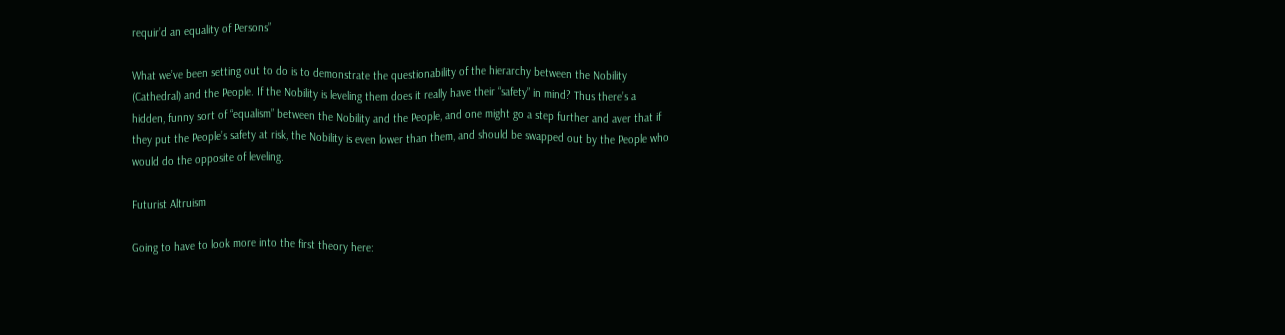requir’d an equality of Persons”

What we’ve been setting out to do is to demonstrate the questionability of the hierarchy between the Nobility (Cathedral) and the People. If the Nobility is leveling them does it really have their “safety” in mind? Thus there’s a hidden, funny sort of “equalism” between the Nobility and the People, and one might go a step further and aver that if they put the People’s safety at risk, the Nobility is even lower than them, and should be swapped out by the People who would do the opposite of leveling.

Futurist Altruism

Going to have to look more into the first theory here: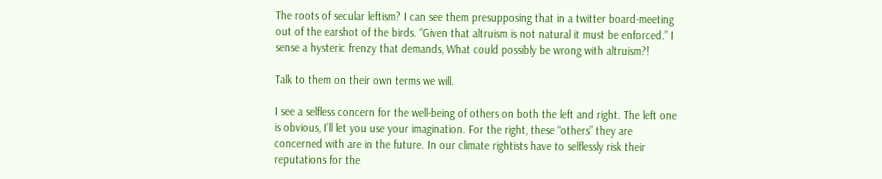The roots of secular leftism? I can see them presupposing that in a twitter board-meeting out of the earshot of the birds. “Given that altruism is not natural it must be enforced.” I sense a hysteric frenzy that demands, What could possibly be wrong with altruism?!

Talk to them on their own terms we will.

I see a selfless concern for the well-being of others on both the left and right. The left one is obvious, I’ll let you use your imagination. For the right, these “others” they are concerned with are in the future. In our climate rightists have to selflessly risk their reputations for the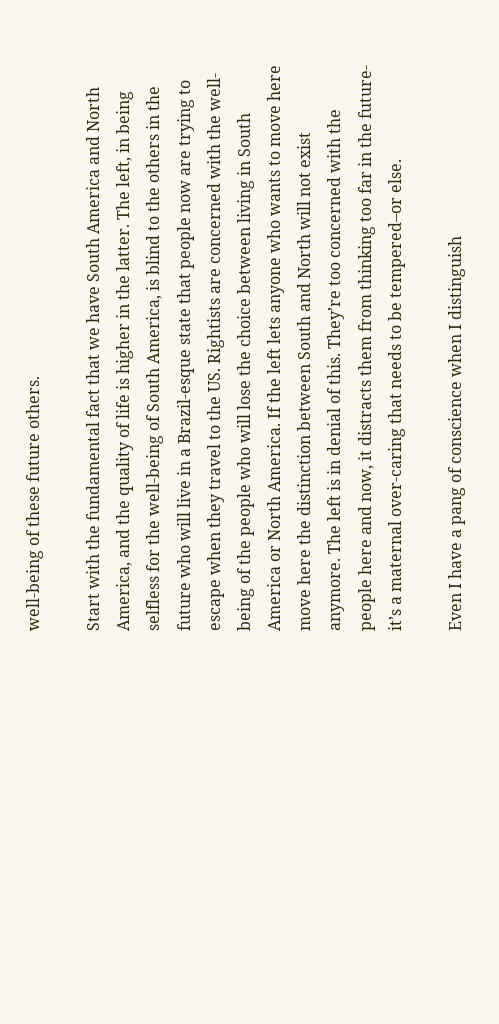well-being of these future others.

Start with the fundamental fact that we have South America and North America, and the quality of life is higher in the latter. The left, in being selfless for the well-being of South America, is blind to the others in the future who will live in a Brazil-esque state that people now are trying to escape when they travel to the US. Rightists are concerned with the well-being of the people who will lose the choice between living in South America or North America. If the left lets anyone who wants to move here move here the distinction between South and North will not exist anymore. The left is in denial of this. They’re too concerned with the people here and now, it distracts them from thinking too far in the future- it’s a maternal over-caring that needs to be tempered–or else.

Even I have a pang of conscience when I distinguish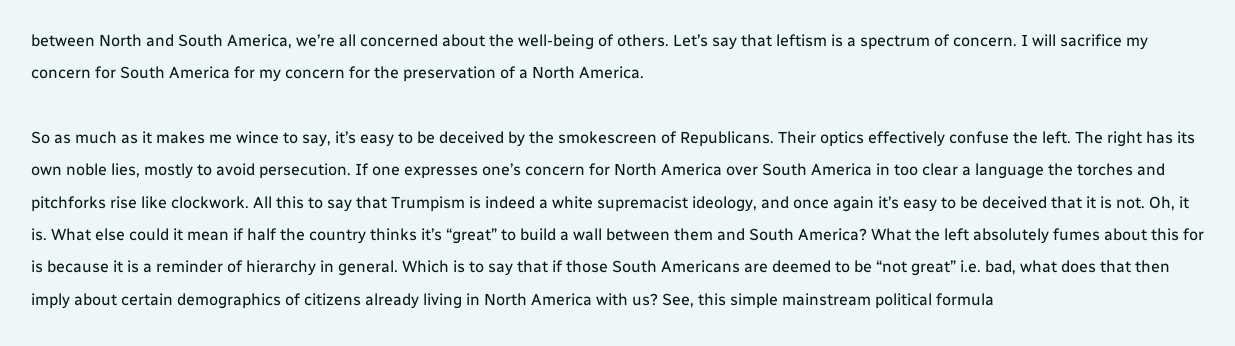between North and South America, we’re all concerned about the well-being of others. Let’s say that leftism is a spectrum of concern. I will sacrifice my concern for South America for my concern for the preservation of a North America.

So as much as it makes me wince to say, it’s easy to be deceived by the smokescreen of Republicans. Their optics effectively confuse the left. The right has its own noble lies, mostly to avoid persecution. If one expresses one’s concern for North America over South America in too clear a language the torches and pitchforks rise like clockwork. All this to say that Trumpism is indeed a white supremacist ideology, and once again it’s easy to be deceived that it is not. Oh, it is. What else could it mean if half the country thinks it’s “great” to build a wall between them and South America? What the left absolutely fumes about this for is because it is a reminder of hierarchy in general. Which is to say that if those South Americans are deemed to be “not great” i.e. bad, what does that then imply about certain demographics of citizens already living in North America with us? See, this simple mainstream political formula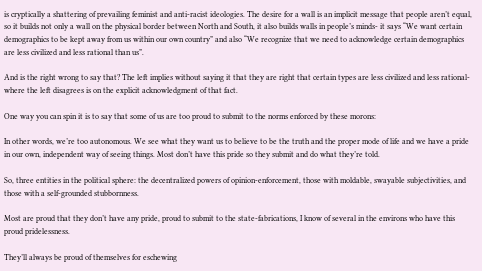is cryptically a shattering of prevailing feminist and anti-racist ideologies. The desire for a wall is an implicit message that people aren’t equal, so it builds not only a wall on the physical border between North and South, it also builds walls in people’s minds- it says “We want certain demographics to be kept away from us within our own country” and also “We recognize that we need to acknowledge certain demographics are less civilized and less rational than us”.

And is the right wrong to say that? The left implies without saying it that they are right that certain types are less civilized and less rational- where the left disagrees is on the explicit acknowledgment of that fact.

One way you can spin it is to say that some of us are too proud to submit to the norms enforced by these morons:

In other words, we’re too autonomous. We see what they want us to believe to be the truth and the proper mode of life and we have a pride in our own, independent way of seeing things. Most don’t have this pride so they submit and do what they’re told.

So, three entities in the political sphere: the decentralized powers of opinion-enforcement, those with moldable, swayable subjectivities, and those with a self-grounded stubbornness.

Most are proud that they don’t have any pride, proud to submit to the state-fabrications, I know of several in the environs who have this proud pridelessness.

They’ll always be proud of themselves for eschewing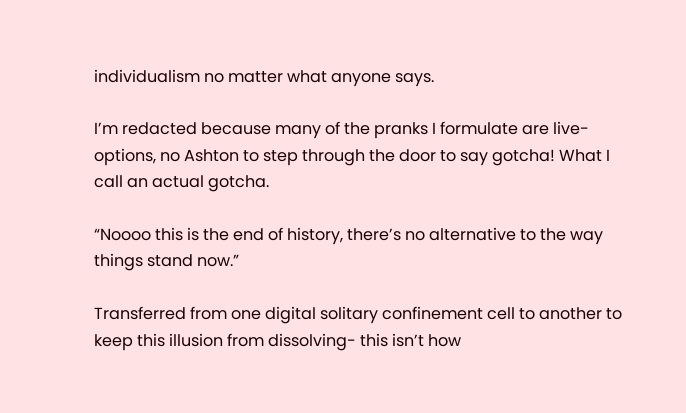individualism no matter what anyone says.

I’m redacted because many of the pranks I formulate are live-options, no Ashton to step through the door to say gotcha! What I call an actual gotcha.

“Noooo this is the end of history, there’s no alternative to the way things stand now.”

Transferred from one digital solitary confinement cell to another to keep this illusion from dissolving- this isn’t how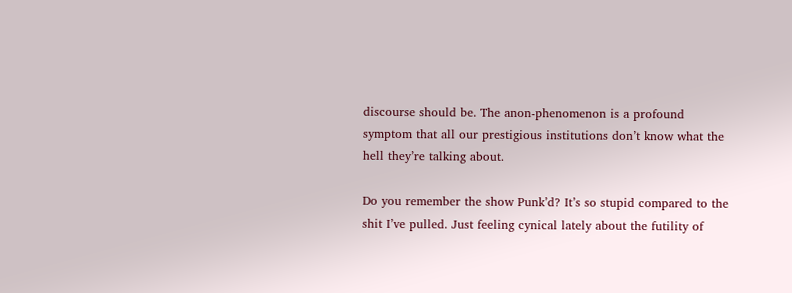discourse should be. The anon-phenomenon is a profound symptom that all our prestigious institutions don’t know what the hell they’re talking about.

Do you remember the show Punk’d? It’s so stupid compared to the shit I’ve pulled. Just feeling cynical lately about the futility of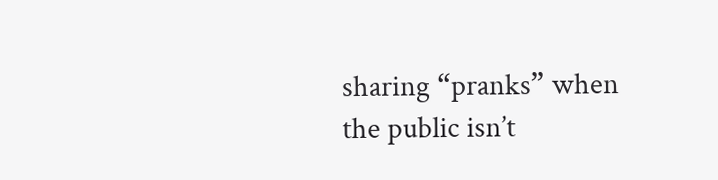sharing “pranks” when the public isn’t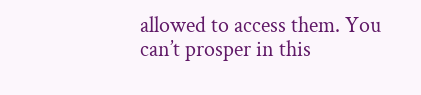allowed to access them. You can’t prosper in this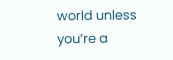world unless you’re a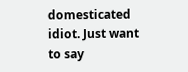domesticated idiot. Just want to say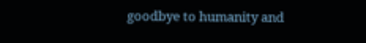goodbye to humanity and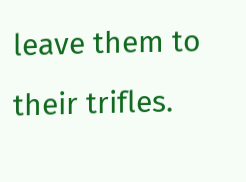leave them to their trifles.